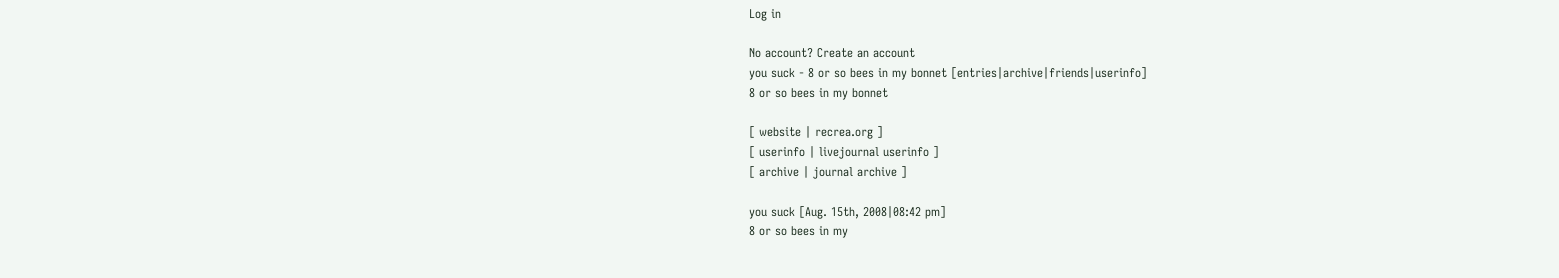Log in

No account? Create an account
you suck - 8 or so bees in my bonnet [entries|archive|friends|userinfo]
8 or so bees in my bonnet

[ website | recrea.org ]
[ userinfo | livejournal userinfo ]
[ archive | journal archive ]

you suck [Aug. 15th, 2008|08:42 pm]
8 or so bees in my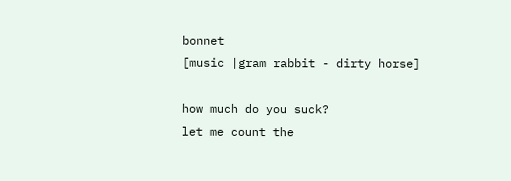bonnet
[music |gram rabbit - dirty horse]

how much do you suck?
let me count the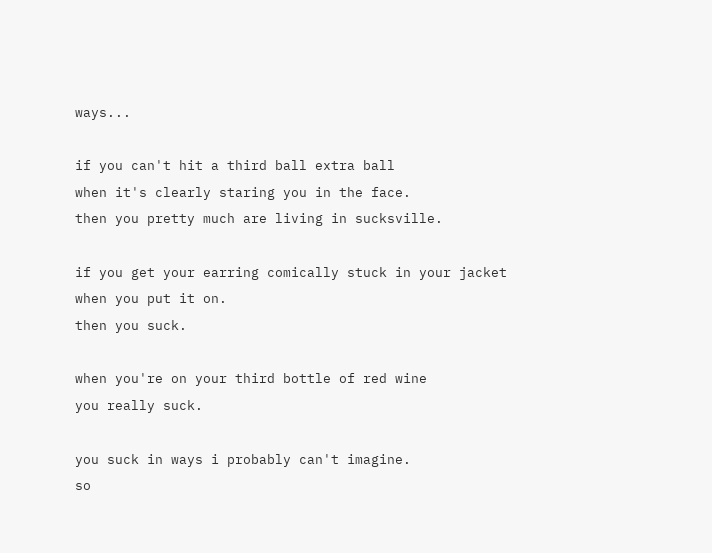ways...

if you can't hit a third ball extra ball
when it's clearly staring you in the face.
then you pretty much are living in sucksville.

if you get your earring comically stuck in your jacket
when you put it on.
then you suck.

when you're on your third bottle of red wine
you really suck.

you suck in ways i probably can't imagine.
so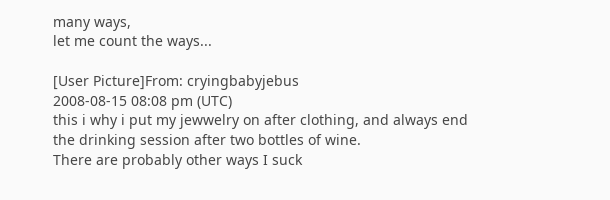many ways,
let me count the ways...

[User Picture]From: cryingbabyjebus
2008-08-15 08:08 pm (UTC)
this i why i put my jewwelry on after clothing, and always end the drinking session after two bottles of wine.
There are probably other ways I suck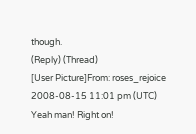though.
(Reply) (Thread)
[User Picture]From: roses_rejoice
2008-08-15 11:01 pm (UTC)
Yeah man! Right on!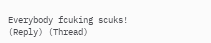Everybody fcuking scuks!
(Reply) (Thread)